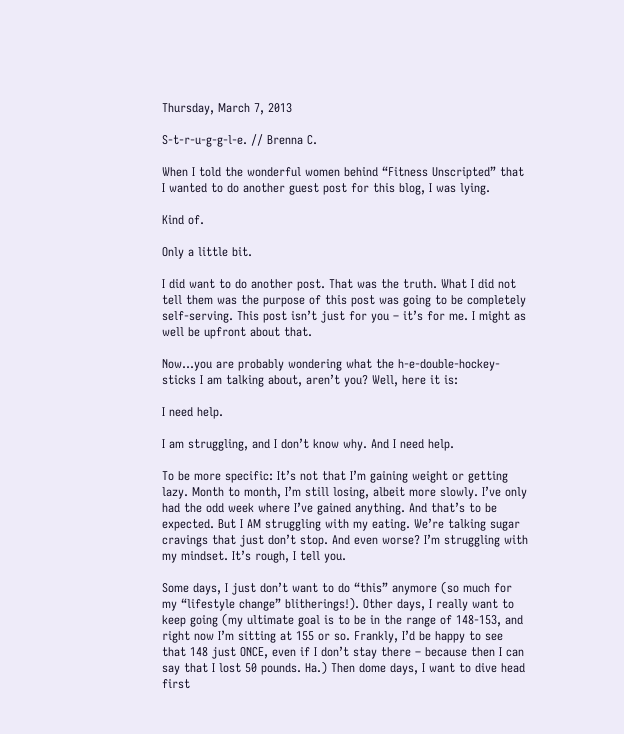Thursday, March 7, 2013

S-t-r-u-g-g-l-e. // Brenna C.

When I told the wonderful women behind “Fitness Unscripted” that I wanted to do another guest post for this blog, I was lying.

Kind of.

Only a little bit.

I did want to do another post. That was the truth. What I did not tell them was the purpose of this post was going to be completely self-serving. This post isn’t just for you – it’s for me. I might as well be upfront about that.

Now…you are probably wondering what the h-e-double-hockey-sticks I am talking about, aren’t you? Well, here it is:

I need help.

I am struggling, and I don’t know why. And I need help.

To be more specific: It’s not that I’m gaining weight or getting lazy. Month to month, I’m still losing, albeit more slowly. I’ve only had the odd week where I’ve gained anything. And that’s to be expected. But I AM struggling with my eating. We’re talking sugar cravings that just don’t stop. And even worse? I’m struggling with my mindset. It’s rough, I tell you.

Some days, I just don’t want to do “this” anymore (so much for my “lifestyle change” blitherings!). Other days, I really want to keep going (my ultimate goal is to be in the range of 148-153, and right now I’m sitting at 155 or so. Frankly, I’d be happy to see that 148 just ONCE, even if I don’t stay there – because then I can say that I lost 50 pounds. Ha.) Then dome days, I want to dive head first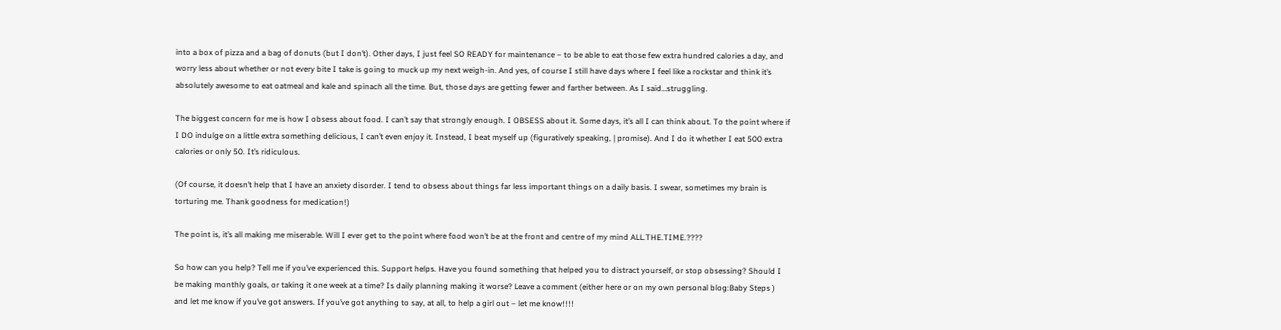into a box of pizza and a bag of donuts (but I don’t). Other days, I just feel SO READY for maintenance – to be able to eat those few extra hundred calories a day, and worry less about whether or not every bite I take is going to muck up my next weigh-in. And yes, of course I still have days where I feel like a rockstar and think it’s absolutely awesome to eat oatmeal and kale and spinach all the time. But, those days are getting fewer and farther between. As I said…struggling.

The biggest concern for me is how I obsess about food. I can’t say that strongly enough. I OBSESS about it. Some days, it’s all I can think about. To the point where if I DO indulge on a little extra something delicious, I can’t even enjoy it. Instead, I beat myself up (figuratively speaking, | promise). And I do it whether I eat 500 extra calories or only 50. It’s ridiculous.

(Of course, it doesn’t help that I have an anxiety disorder. I tend to obsess about things far less important things on a daily basis. I swear, sometimes my brain is torturing me. Thank goodness for medication!)

The point is, it’s all making me miserable. Will I ever get to the point where food won’t be at the front and centre of my mind ALL.THE.TIME.????

So how can you help? Tell me if you’ve experienced this. Support helps. Have you found something that helped you to distract yourself, or stop obsessing? Should I be making monthly goals, or taking it one week at a time? Is daily planning making it worse? Leave a comment (either here or on my own personal blog:Baby Steps ) and let me know if you’ve got answers. If you’ve got anything to say, at all, to help a girl out – let me know!!!!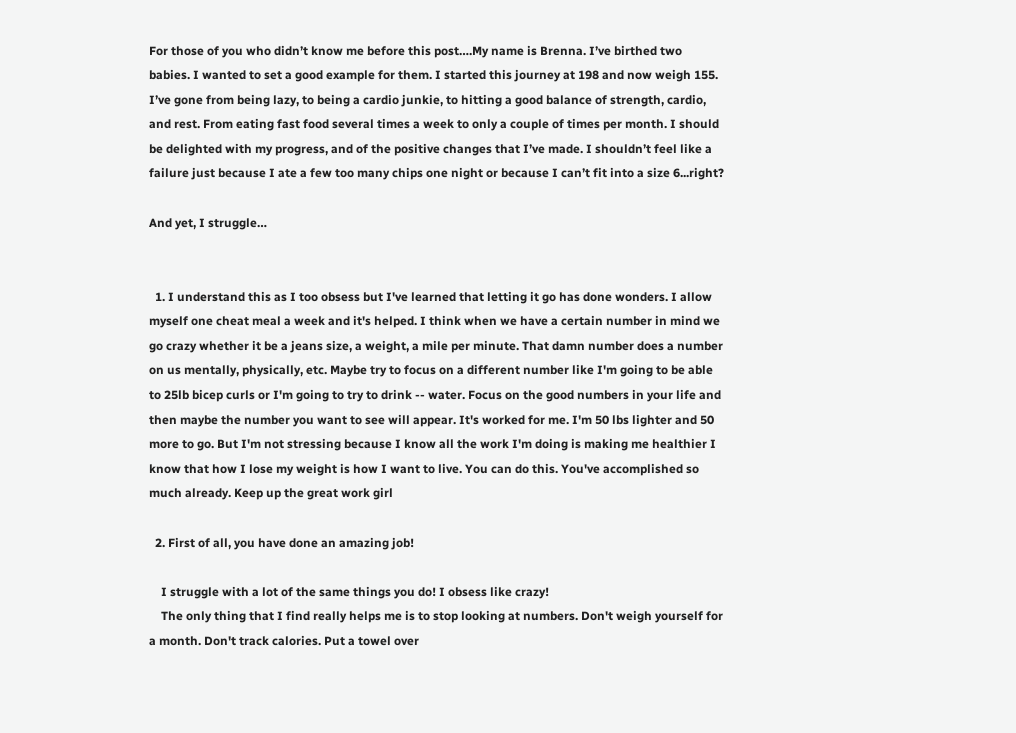For those of you who didn’t know me before this post….My name is Brenna. I’ve birthed two babies. I wanted to set a good example for them. I started this journey at 198 and now weigh 155. I’ve gone from being lazy, to being a cardio junkie, to hitting a good balance of strength, cardio, and rest. From eating fast food several times a week to only a couple of times per month. I should be delighted with my progress, and of the positive changes that I’ve made. I shouldn’t feel like a failure just because I ate a few too many chips one night or because I can’t fit into a size 6...right?

And yet, I struggle…


  1. I understand this as I too obsess but I've learned that letting it go has done wonders. I allow myself one cheat meal a week and it's helped. I think when we have a certain number in mind we go crazy whether it be a jeans size, a weight, a mile per minute. That damn number does a number on us mentally, physically, etc. Maybe try to focus on a different number like I'm going to be able to 25lb bicep curls or I'm going to try to drink -- water. Focus on the good numbers in your life and then maybe the number you want to see will appear. It's worked for me. I'm 50 lbs lighter and 50 more to go. But I'm not stressing because I know all the work I'm doing is making me healthier I know that how I lose my weight is how I want to live. You can do this. You've accomplished so much already. Keep up the great work girl

  2. First of all, you have done an amazing job!

    I struggle with a lot of the same things you do! I obsess like crazy!
    The only thing that I find really helps me is to stop looking at numbers. Don't weigh yourself for a month. Don't track calories. Put a towel over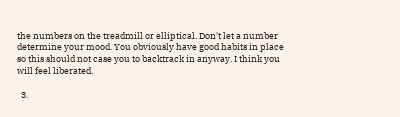the numbers on the treadmill or elliptical. Don't let a number determine your mood. You obviously have good habits in place so this should not case you to backtrack in anyway. I think you will feel liberated.

  3.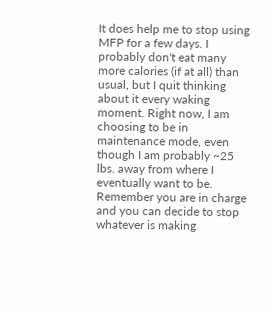It does help me to stop using MFP for a few days. I probably don't eat many more calories (if at all) than usual, but I quit thinking about it every waking moment. Right now, I am choosing to be in maintenance mode, even though I am probably ~25 lbs. away from where I eventually want to be. Remember you are in charge and you can decide to stop whatever is making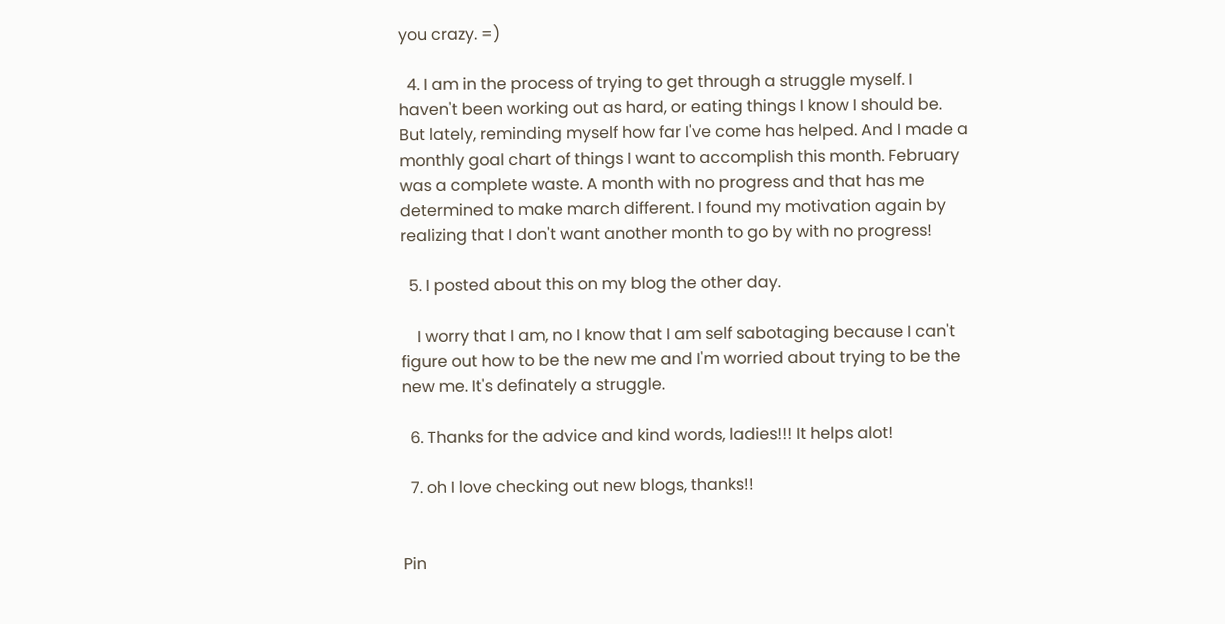you crazy. =)

  4. I am in the process of trying to get through a struggle myself. I haven't been working out as hard, or eating things I know I should be. But lately, reminding myself how far I've come has helped. And I made a monthly goal chart of things I want to accomplish this month. February was a complete waste. A month with no progress and that has me determined to make march different. I found my motivation again by realizing that I don't want another month to go by with no progress!

  5. I posted about this on my blog the other day.

    I worry that I am, no I know that I am self sabotaging because I can't figure out how to be the new me and I'm worried about trying to be the new me. It's definately a struggle.

  6. Thanks for the advice and kind words, ladies!!! It helps alot!

  7. oh I love checking out new blogs, thanks!!


Pin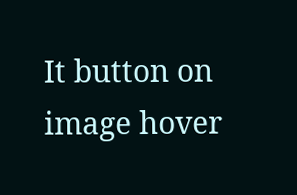It button on image hover